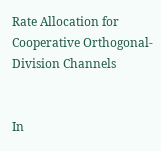Rate Allocation for Cooperative Orthogonal-Division Channels


In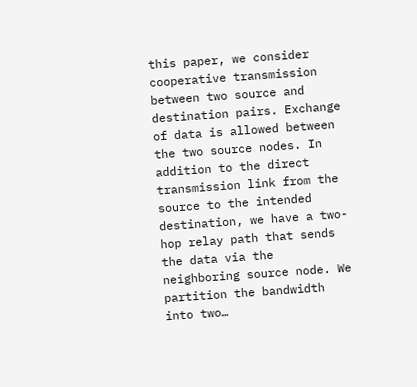this paper, we consider cooperative transmission between two source and destination pairs. Exchange of data is allowed between the two source nodes. In addition to the direct transmission link from the source to the intended destination, we have a two-hop relay path that sends the data via the neighboring source node. We partition the bandwidth into two…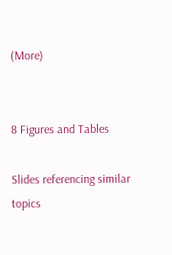(More)


8 Figures and Tables

Slides referencing similar topics